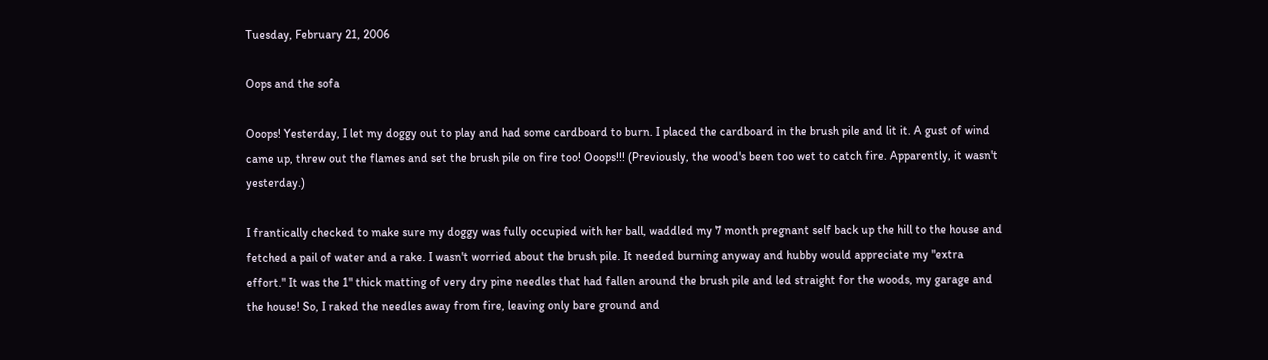Tuesday, February 21, 2006

Oops and the sofa

Ooops! Yesterday, I let my doggy out to play and had some cardboard to burn. I placed the cardboard in the brush pile and lit it. A gust of wind came up, threw out the flames and set the brush pile on fire too! Ooops!!! (Previously, the wood's been too wet to catch fire. Apparently, it wasn't yesterday.)

I frantically checked to make sure my doggy was fully occupied with her ball, waddled my 7 month pregnant self back up the hill to the house and fetched a pail of water and a rake. I wasn't worried about the brush pile. It needed burning anyway and hubby would appreciate my "extra effort." It was the 1" thick matting of very dry pine needles that had fallen around the brush pile and led straight for the woods, my garage and the house! So, I raked the needles away from fire, leaving only bare ground and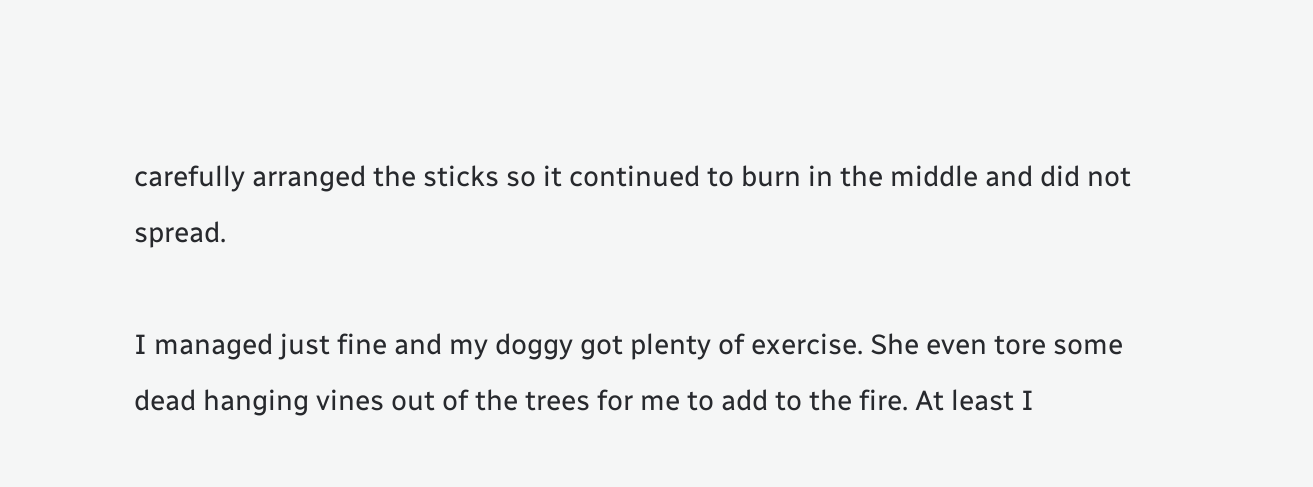carefully arranged the sticks so it continued to burn in the middle and did not spread.

I managed just fine and my doggy got plenty of exercise. She even tore some dead hanging vines out of the trees for me to add to the fire. At least I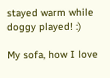stayed warm while doggy played! :)

My sofa, how I love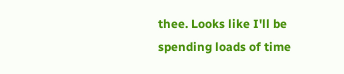thee. Looks like I'll be spending loads of time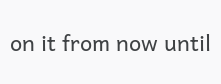on it from now until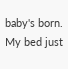baby's born. My bed just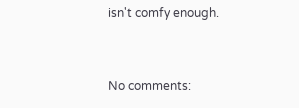isn't comfy enough.


No comments: